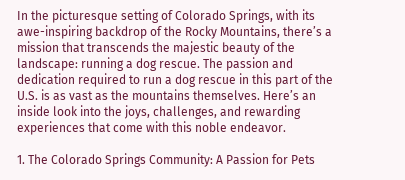In the picturesque setting of Colorado Springs, with its awe-inspiring backdrop of the Rocky Mountains, there’s a mission that transcends the majestic beauty of the landscape: running a dog rescue. The passion and dedication required to run a dog rescue in this part of the U.S. is as vast as the mountains themselves. Here’s an inside look into the joys, challenges, and rewarding experiences that come with this noble endeavor.

1. The Colorado Springs Community: A Passion for Pets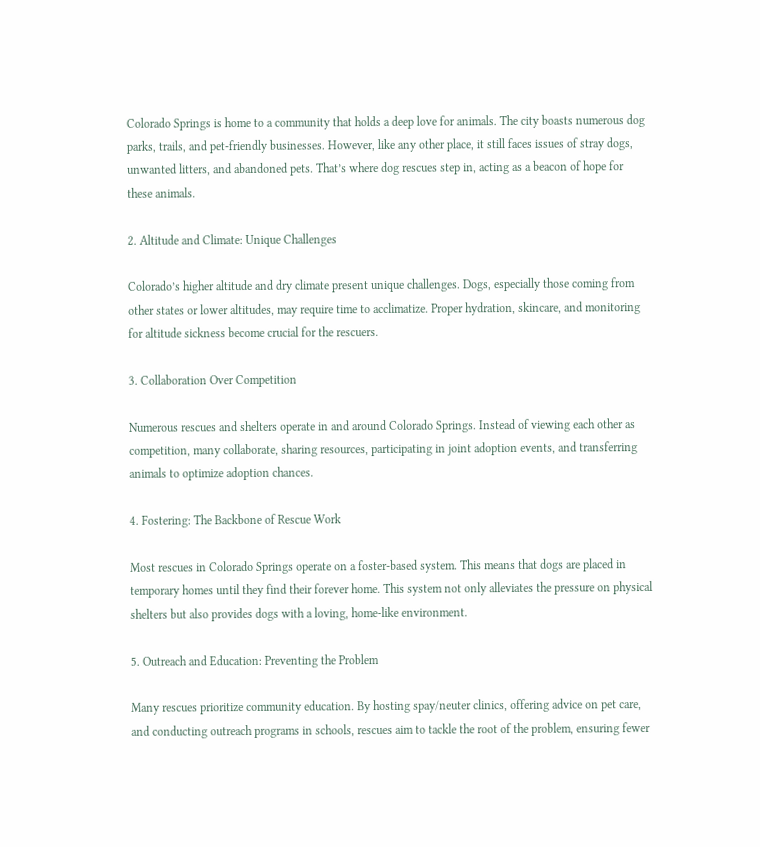Colorado Springs is home to a community that holds a deep love for animals. The city boasts numerous dog parks, trails, and pet-friendly businesses. However, like any other place, it still faces issues of stray dogs, unwanted litters, and abandoned pets. That’s where dog rescues step in, acting as a beacon of hope for these animals.

2. Altitude and Climate: Unique Challenges

Colorado’s higher altitude and dry climate present unique challenges. Dogs, especially those coming from other states or lower altitudes, may require time to acclimatize. Proper hydration, skincare, and monitoring for altitude sickness become crucial for the rescuers.

3. Collaboration Over Competition

Numerous rescues and shelters operate in and around Colorado Springs. Instead of viewing each other as competition, many collaborate, sharing resources, participating in joint adoption events, and transferring animals to optimize adoption chances.

4. Fostering: The Backbone of Rescue Work

Most rescues in Colorado Springs operate on a foster-based system. This means that dogs are placed in temporary homes until they find their forever home. This system not only alleviates the pressure on physical shelters but also provides dogs with a loving, home-like environment.

5. Outreach and Education: Preventing the Problem

Many rescues prioritize community education. By hosting spay/neuter clinics, offering advice on pet care, and conducting outreach programs in schools, rescues aim to tackle the root of the problem, ensuring fewer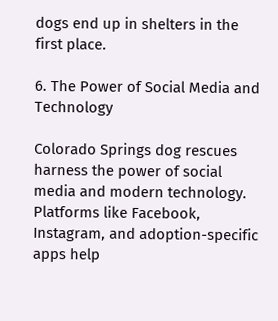dogs end up in shelters in the first place.

6. The Power of Social Media and Technology

Colorado Springs dog rescues harness the power of social media and modern technology. Platforms like Facebook, Instagram, and adoption-specific apps help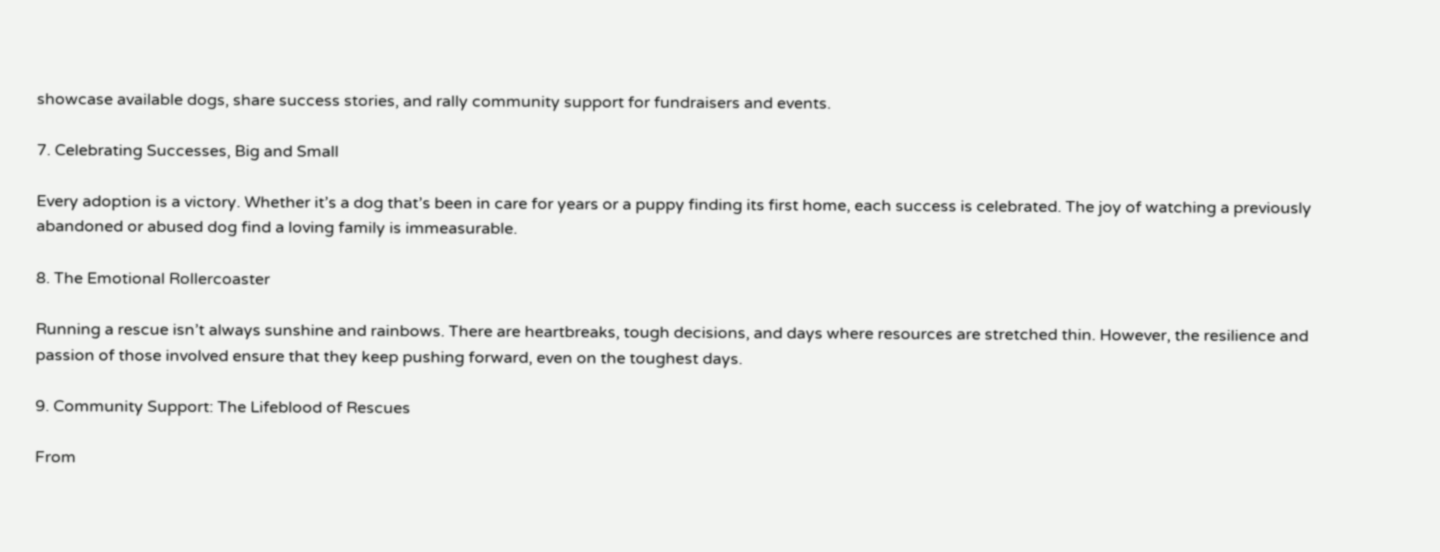showcase available dogs, share success stories, and rally community support for fundraisers and events.

7. Celebrating Successes, Big and Small

Every adoption is a victory. Whether it’s a dog that’s been in care for years or a puppy finding its first home, each success is celebrated. The joy of watching a previously abandoned or abused dog find a loving family is immeasurable.

8. The Emotional Rollercoaster

Running a rescue isn’t always sunshine and rainbows. There are heartbreaks, tough decisions, and days where resources are stretched thin. However, the resilience and passion of those involved ensure that they keep pushing forward, even on the toughest days.

9. Community Support: The Lifeblood of Rescues

From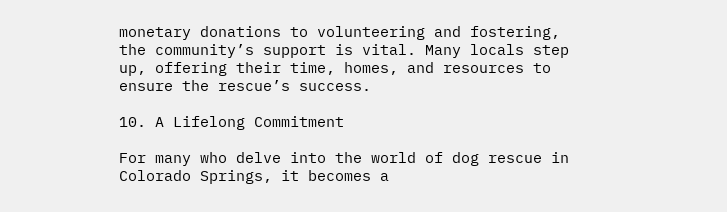monetary donations to volunteering and fostering, the community’s support is vital. Many locals step up, offering their time, homes, and resources to ensure the rescue’s success.

10. A Lifelong Commitment

For many who delve into the world of dog rescue in Colorado Springs, it becomes a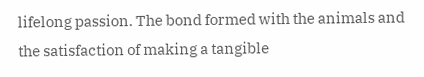lifelong passion. The bond formed with the animals and the satisfaction of making a tangible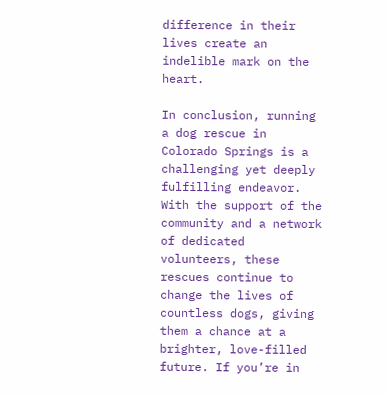difference in their lives create an indelible mark on the heart.

In conclusion, running a dog rescue in Colorado Springs is a challenging yet deeply fulfilling endeavor. With the support of the community and a network of dedicated volunteers, these rescues continue to change the lives of countless dogs, giving them a chance at a brighter, love-filled future. If you’re in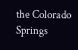the Colorado Springs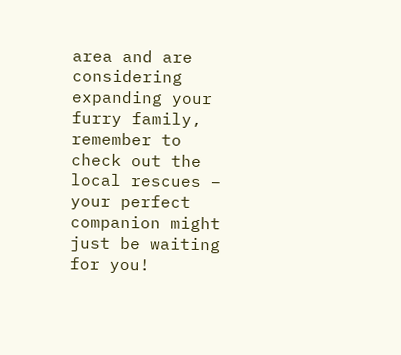area and are considering expanding your furry family, remember to check out the local rescues – your perfect companion might just be waiting for you!